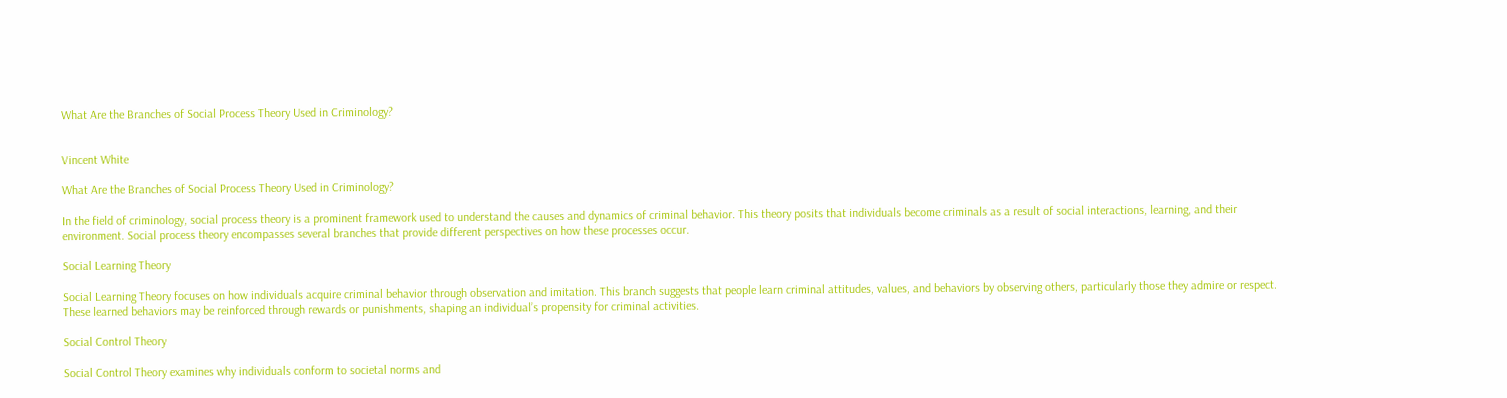What Are the Branches of Social Process Theory Used in Criminology?


Vincent White

What Are the Branches of Social Process Theory Used in Criminology?

In the field of criminology, social process theory is a prominent framework used to understand the causes and dynamics of criminal behavior. This theory posits that individuals become criminals as a result of social interactions, learning, and their environment. Social process theory encompasses several branches that provide different perspectives on how these processes occur.

Social Learning Theory

Social Learning Theory focuses on how individuals acquire criminal behavior through observation and imitation. This branch suggests that people learn criminal attitudes, values, and behaviors by observing others, particularly those they admire or respect. These learned behaviors may be reinforced through rewards or punishments, shaping an individual’s propensity for criminal activities.

Social Control Theory

Social Control Theory examines why individuals conform to societal norms and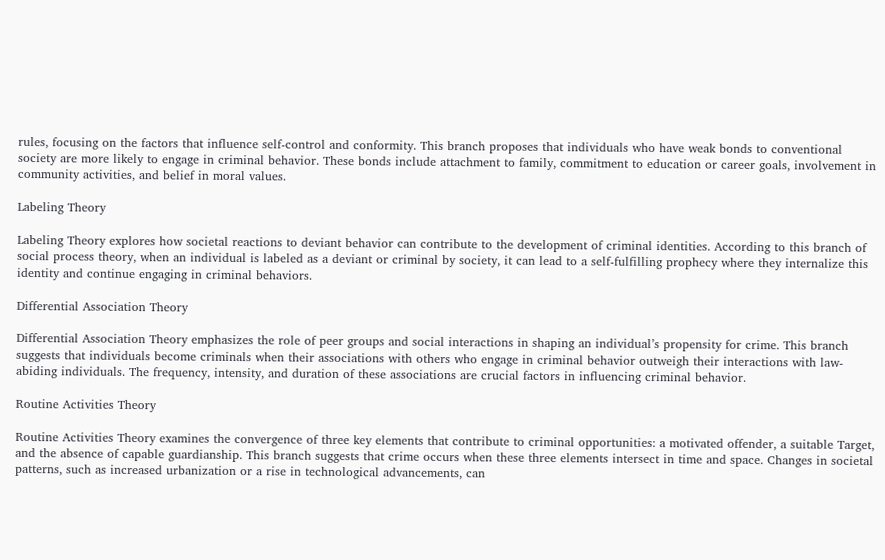rules, focusing on the factors that influence self-control and conformity. This branch proposes that individuals who have weak bonds to conventional society are more likely to engage in criminal behavior. These bonds include attachment to family, commitment to education or career goals, involvement in community activities, and belief in moral values.

Labeling Theory

Labeling Theory explores how societal reactions to deviant behavior can contribute to the development of criminal identities. According to this branch of social process theory, when an individual is labeled as a deviant or criminal by society, it can lead to a self-fulfilling prophecy where they internalize this identity and continue engaging in criminal behaviors.

Differential Association Theory

Differential Association Theory emphasizes the role of peer groups and social interactions in shaping an individual’s propensity for crime. This branch suggests that individuals become criminals when their associations with others who engage in criminal behavior outweigh their interactions with law-abiding individuals. The frequency, intensity, and duration of these associations are crucial factors in influencing criminal behavior.

Routine Activities Theory

Routine Activities Theory examines the convergence of three key elements that contribute to criminal opportunities: a motivated offender, a suitable Target, and the absence of capable guardianship. This branch suggests that crime occurs when these three elements intersect in time and space. Changes in societal patterns, such as increased urbanization or a rise in technological advancements, can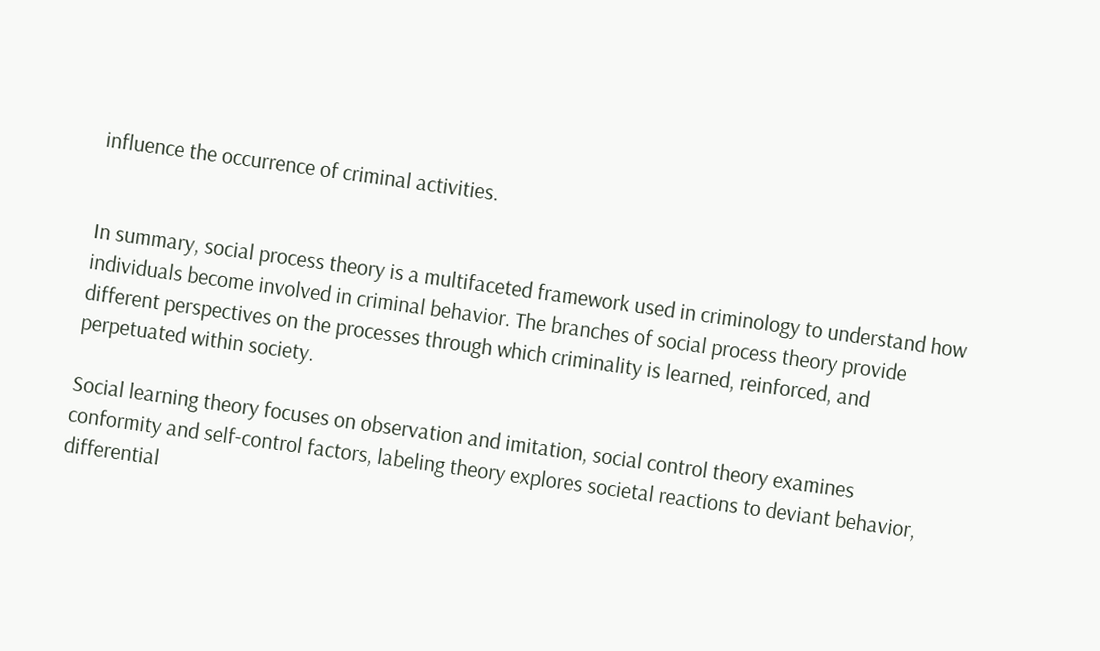influence the occurrence of criminal activities.


In summary, social process theory is a multifaceted framework used in criminology to understand how individuals become involved in criminal behavior. The branches of social process theory provide different perspectives on the processes through which criminality is learned, reinforced, and perpetuated within society.

Social learning theory focuses on observation and imitation, social control theory examines conformity and self-control factors, labeling theory explores societal reactions to deviant behavior, differential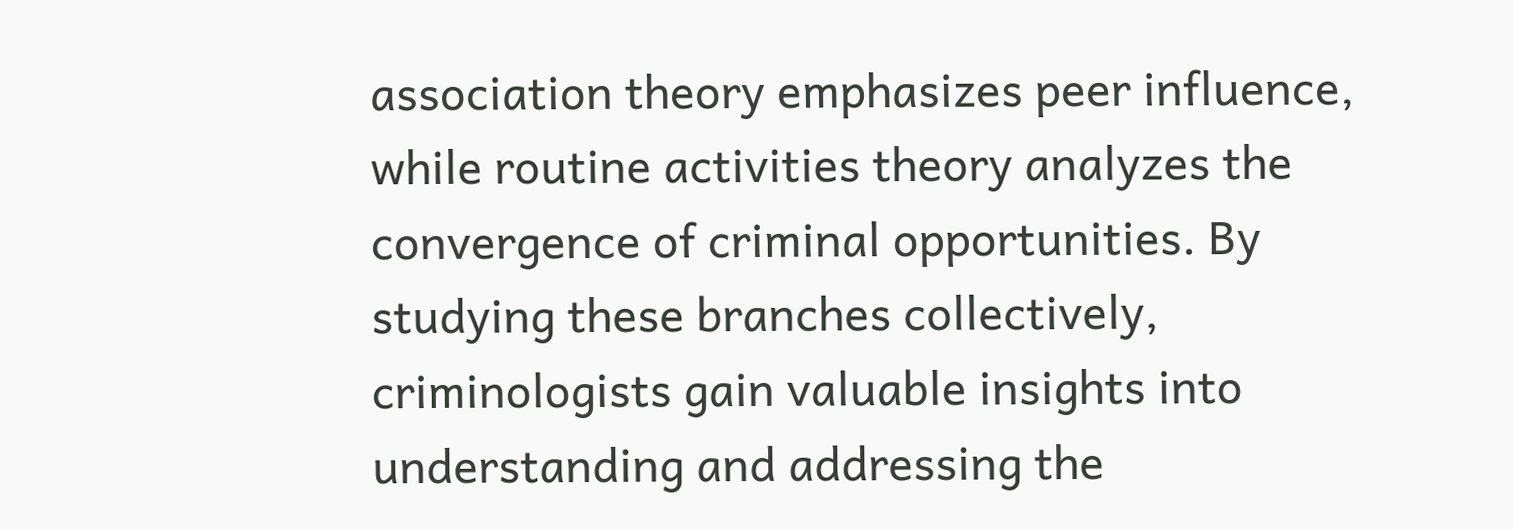association theory emphasizes peer influence, while routine activities theory analyzes the convergence of criminal opportunities. By studying these branches collectively, criminologists gain valuable insights into understanding and addressing the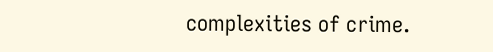complexities of crime.